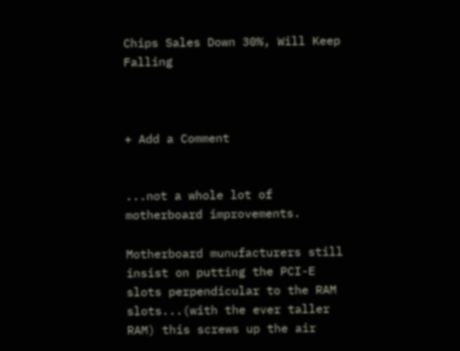Chips Sales Down 30%, Will Keep Falling



+ Add a Comment


...not a whole lot of motherboard improvements.

Motherboard munufacturers still insist on putting the PCI-E slots perpendicular to the RAM slots...(with the ever taller RAM) this screws up the air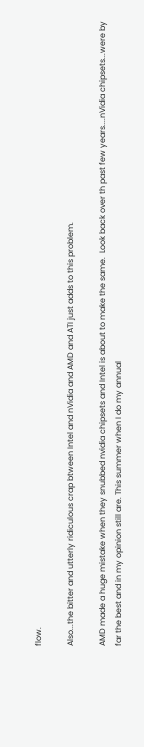flow.

Also...the bitter and utterly ridiculous crap btween Intel and nVidia and AMD and ATI just adds to this problem.

AMD made a huge mistake when they snubbed nvidia chipsets and Intel is about to make the same.  Look back over th past few years....nVidia chipsets...were by far the best and in my opinion still are. This summer when I do my annual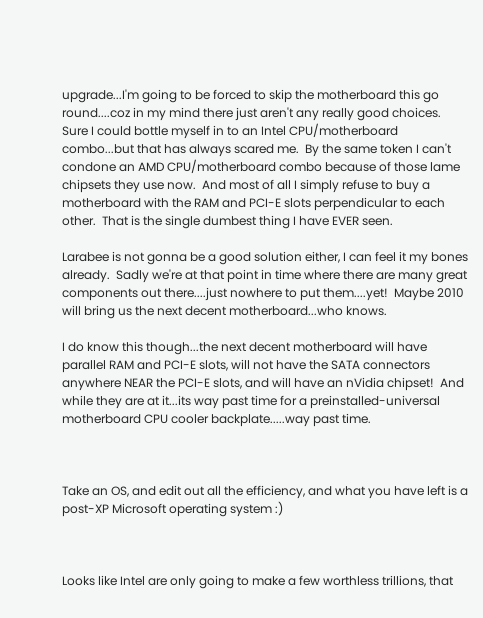upgrade...I'm going to be forced to skip the motherboard this go round....coz in my mind there just aren't any really good choices.  Sure I could bottle myself in to an Intel CPU/motherboard combo...but that has always scared me.  By the same token I can't condone an AMD CPU/motherboard combo because of those lame chipsets they use now.  And most of all I simply refuse to buy a motherboard with the RAM and PCI-E slots perpendicular to each other.  That is the single dumbest thing I have EVER seen.

Larabee is not gonna be a good solution either, I can feel it my bones already.  Sadly we're at that point in time where there are many great components out there....just nowhere to put them....yet!  Maybe 2010 will bring us the next decent motherboard...who knows.

I do know this though...the next decent motherboard will have parallel RAM and PCI-E slots, will not have the SATA connectors anywhere NEAR the PCI-E slots, and will have an nVidia chipset!  And while they are at it...its way past time for a preinstalled-universal motherboard CPU cooler backplate.....way past time.



Take an OS, and edit out all the efficiency, and what you have left is a post-XP Microsoft operating system :)



Looks like Intel are only going to make a few worthless trillions, that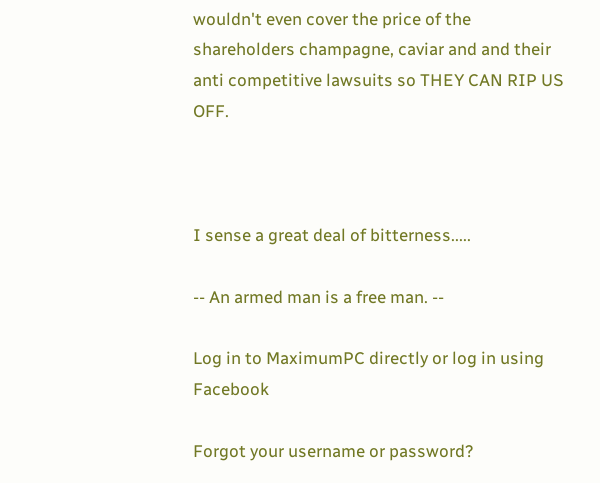wouldn't even cover the price of the shareholders champagne, caviar and and their anti competitive lawsuits so THEY CAN RIP US OFF.



I sense a great deal of bitterness.....

-- An armed man is a free man. --

Log in to MaximumPC directly or log in using Facebook

Forgot your username or password?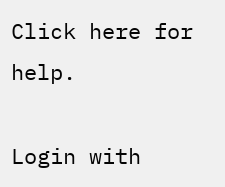Click here for help.

Login with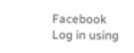Facebook
Log in using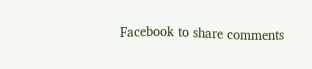Facebook to share comments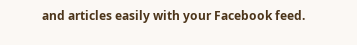and articles easily with your Facebook feed.